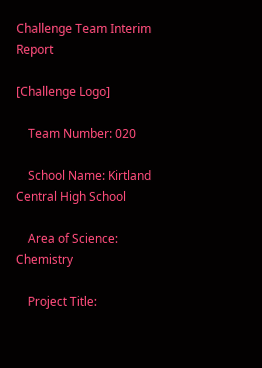Challenge Team Interim Report

[Challenge Logo]

    Team Number: 020

    School Name: Kirtland Central High School

    Area of Science: Chemistry

    Project Title: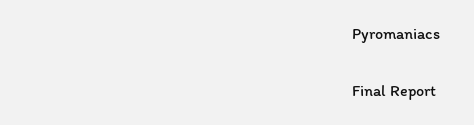Pyromaniacs

Final Report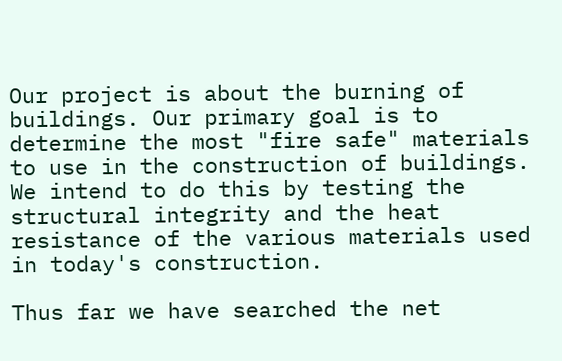Our project is about the burning of buildings. Our primary goal is to determine the most "fire safe" materials to use in the construction of buildings. We intend to do this by testing the structural integrity and the heat resistance of the various materials used in today's construction.

Thus far we have searched the net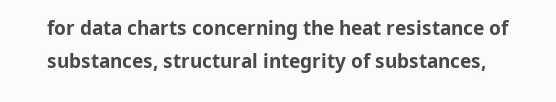for data charts concerning the heat resistance of substances, structural integrity of substances,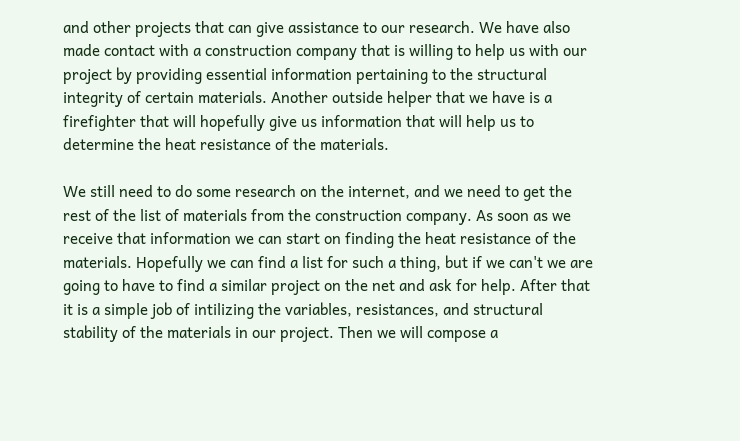and other projects that can give assistance to our research. We have also made contact with a construction company that is willing to help us with our project by providing essential information pertaining to the structural integrity of certain materials. Another outside helper that we have is a firefighter that will hopefully give us information that will help us to determine the heat resistance of the materials.

We still need to do some research on the internet, and we need to get the rest of the list of materials from the construction company. As soon as we receive that information we can start on finding the heat resistance of the materials. Hopefully we can find a list for such a thing, but if we can't we are going to have to find a similar project on the net and ask for help. After that it is a simple job of intilizing the variables, resistances, and structural stability of the materials in our project. Then we will compose a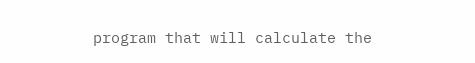program that will calculate the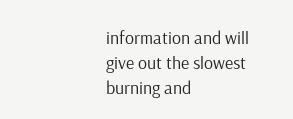information and will give out the slowest burning and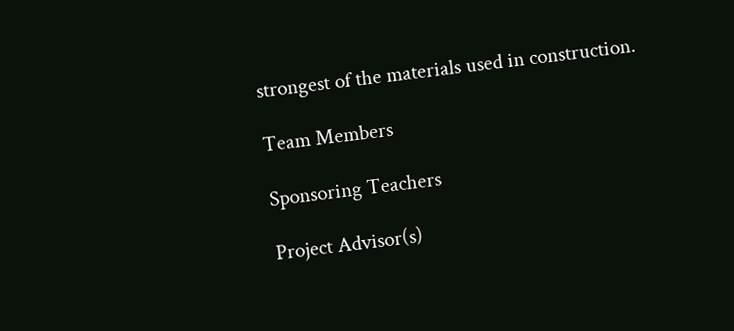strongest of the materials used in construction.

Team Members

Sponsoring Teachers

Project Advisor(s)